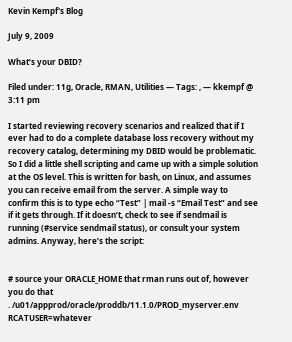Kevin Kempf's Blog

July 9, 2009

What’s your DBID?

Filed under: 11g, Oracle, RMAN, Utilities — Tags: , — kkempf @ 3:11 pm

I started reviewing recovery scenarios and realized that if I ever had to do a complete database loss recovery without my recovery catalog, determining my DBID would be problematic. So I did a little shell scripting and came up with a simple solution at the OS level. This is written for bash, on Linux, and assumes you can receive email from the server. A simple way to confirm this is to type echo “Test” | mail -s “Email Test” and see if it gets through. If it doesn’t, check to see if sendmail is running (#service sendmail status), or consult your system admins. Anyway, here’s the script:


# source your ORACLE_HOME that rman runs out of, however you do that
. /u01/appprod/oracle/proddb/11.1.0/PROD_myserver.env
RCATUSER=whatever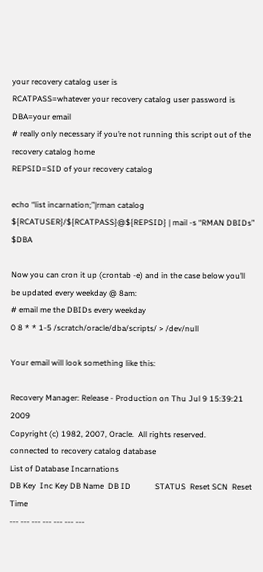your recovery catalog user is
RCATPASS=whatever your recovery catalog user password is
DBA=your email
# really only necessary if you’re not running this script out of the recovery catalog home
REPSID=SID of your recovery catalog

echo “list incarnation;”|rman catalog ${RCATUSER}/${RCATPASS}@${REPSID} | mail -s “RMAN DBIDs” $DBA

Now you can cron it up (crontab -e) and in the case below you’ll be updated every weekday @ 8am:
# email me the DBIDs every weekday
0 8 * * 1-5 /scratch/oracle/dba/scripts/ > /dev/null

Your email will look something like this:

Recovery Manager: Release - Production on Thu Jul 9 15:39:21 2009
Copyright (c) 1982, 2007, Oracle.  All rights reserved.
connected to recovery catalog database
List of Database Incarnations
DB Key  Inc Key DB Name  DB ID            STATUS  Reset SCN  Reset Time
--- --- --- --- --- --- ---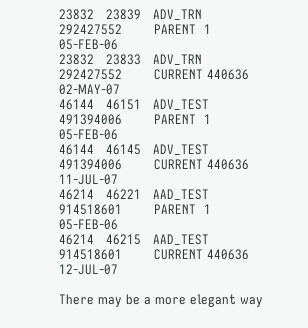23832   23839   ADV_TRN  292427552        PARENT  1          05-FEB-06
23832   23833   ADV_TRN  292427552        CURRENT 440636     02-MAY-07
46144   46151   ADV_TEST 491394006        PARENT  1          05-FEB-06
46144   46145   ADV_TEST 491394006        CURRENT 440636     11-JUL-07
46214   46221   AAD_TEST 914518601        PARENT  1          05-FEB-06
46214   46215   AAD_TEST 914518601        CURRENT 440636     12-JUL-07

There may be a more elegant way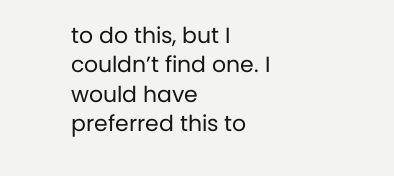to do this, but I couldn’t find one. I would have preferred this to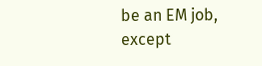be an EM job, except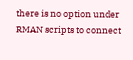there is no option under RMAN scripts to connect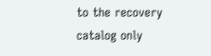to the recovery catalog only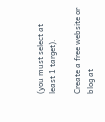(you must select at least 1 target).

Create a free website or blog at